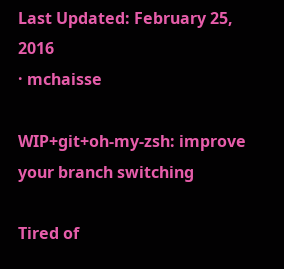Last Updated: February 25, 2016
· mchaisse

WIP+git+oh-my-zsh: improve your branch switching

Tired of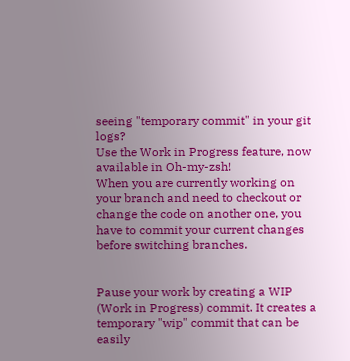seeing "temporary commit" in your git logs?
Use the Work in Progress feature, now available in Oh-my-zsh!
When you are currently working on your branch and need to checkout or change the code on another one, you have to commit your current changes before switching branches.


Pause your work by creating a WIP (Work in Progress) commit. It creates a temporary "wip" commit that can be easily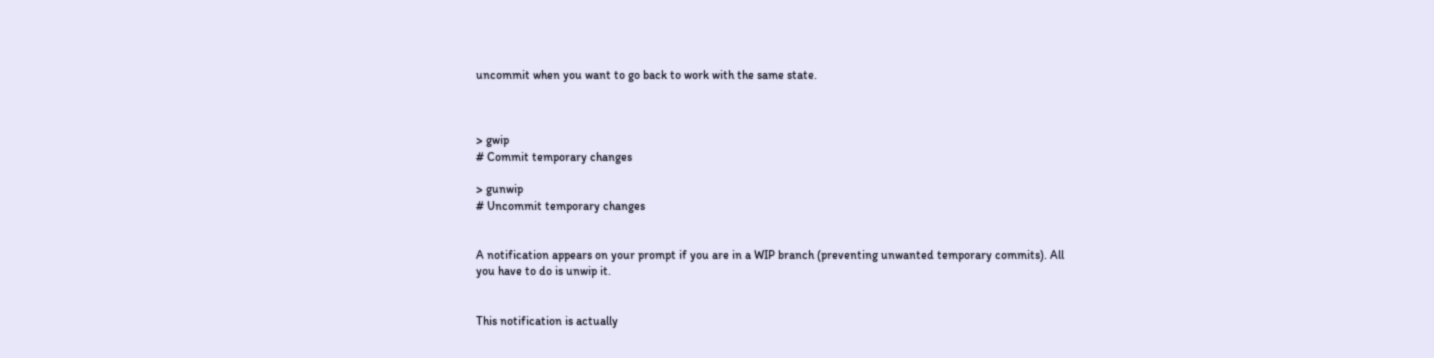uncommit when you want to go back to work with the same state.



> gwip
# Commit temporary changes

> gunwip
# Uncommit temporary changes


A notification appears on your prompt if you are in a WIP branch (preventing unwanted temporary commits). All you have to do is unwip it.


This notification is actually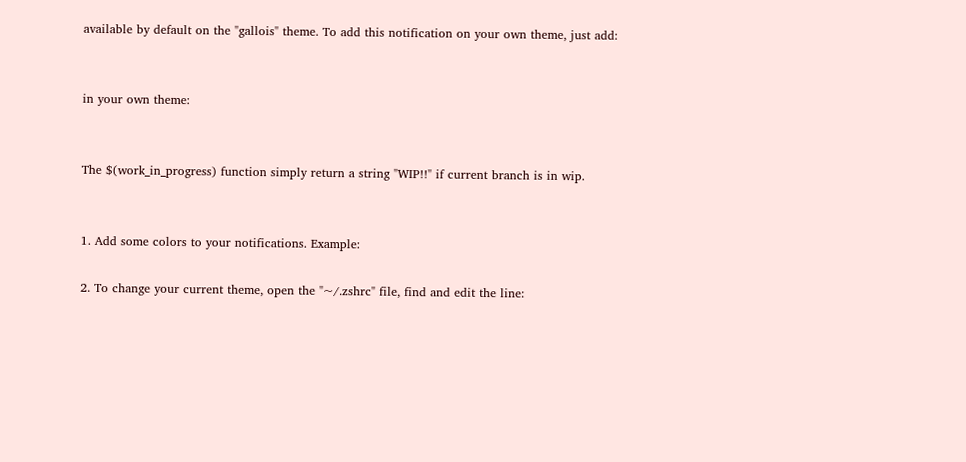available by default on the "gallois" theme. To add this notification on your own theme, just add:


in your own theme:


The $(work_in_progress) function simply return a string "WIP!!" if current branch is in wip.


1. Add some colors to your notifications. Example:

2. To change your current theme, open the "~/.zshrc" file, find and edit the line: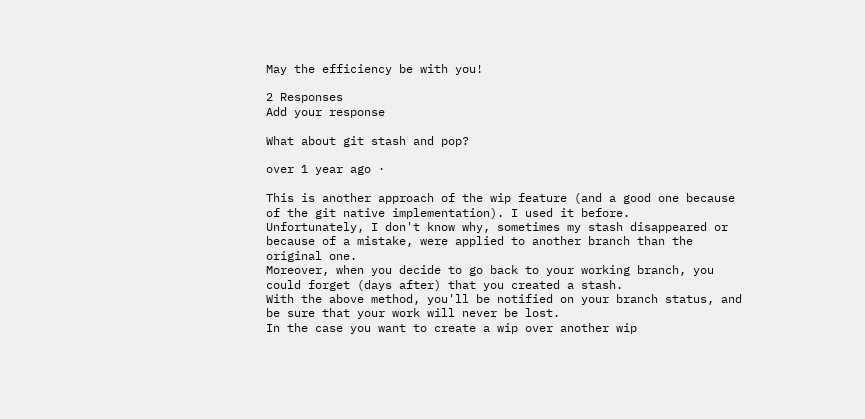May the efficiency be with you!

2 Responses
Add your response

What about git stash and pop?

over 1 year ago ·

This is another approach of the wip feature (and a good one because of the git native implementation). I used it before.
Unfortunately, I don't know why, sometimes my stash disappeared or because of a mistake, were applied to another branch than the original one.
Moreover, when you decide to go back to your working branch, you could forget (days after) that you created a stash.
With the above method, you'll be notified on your branch status, and be sure that your work will never be lost.
In the case you want to create a wip over another wip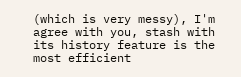(which is very messy), I'm agree with you, stash with its history feature is the most efficient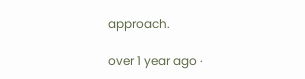approach.

over 1 year ago ·